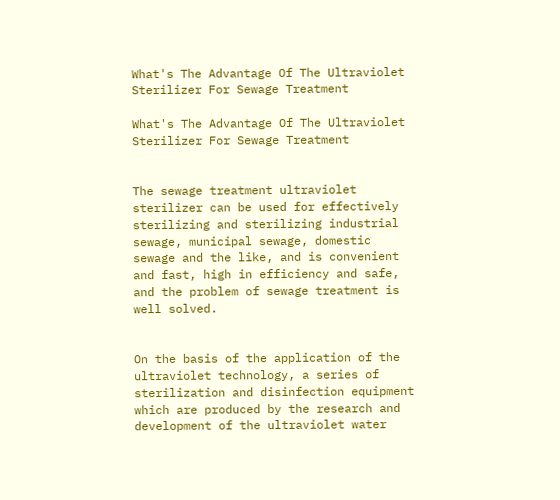What's The Advantage Of The Ultraviolet Sterilizer For Sewage Treatment

What's The Advantage Of The Ultraviolet Sterilizer For Sewage Treatment


The sewage treatment ultraviolet sterilizer can be used for effectively sterilizing and sterilizing industrial sewage, municipal sewage, domestic sewage and the like, and is convenient and fast, high in efficiency and safe, and the problem of sewage treatment is well solved.


On the basis of the application of the ultraviolet technology, a series of sterilization and disinfection equipment which are produced by the research and development of the ultraviolet water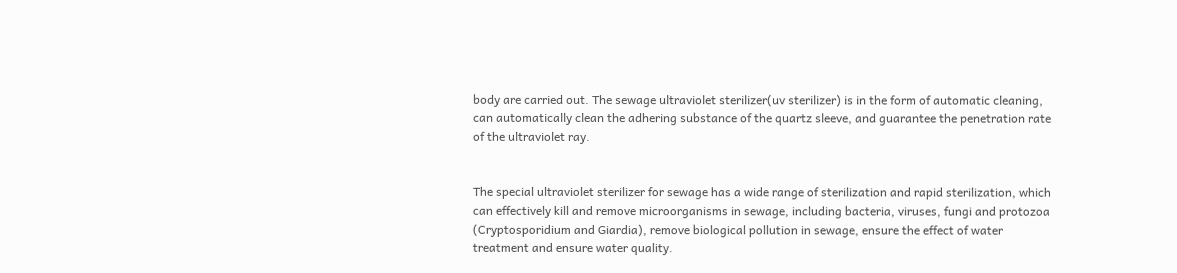body are carried out. The sewage ultraviolet sterilizer(uv sterilizer) is in the form of automatic cleaning, can automatically clean the adhering substance of the quartz sleeve, and guarantee the penetration rate of the ultraviolet ray.


The special ultraviolet sterilizer for sewage has a wide range of sterilization and rapid sterilization, which can effectively kill and remove microorganisms in sewage, including bacteria, viruses, fungi and protozoa (Cryptosporidium and Giardia), remove biological pollution in sewage, ensure the effect of water treatment and ensure water quality.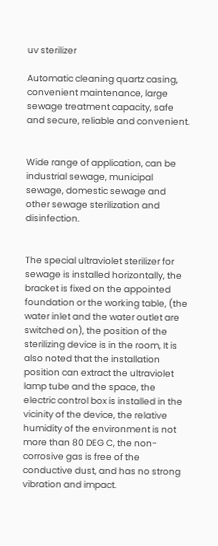uv sterilizer

Automatic cleaning quartz casing, convenient maintenance, large sewage treatment capacity, safe and secure, reliable and convenient.


Wide range of application, can be industrial sewage, municipal sewage, domestic sewage and other sewage sterilization and disinfection.


The special ultraviolet sterilizer for sewage is installed horizontally, the bracket is fixed on the appointed foundation or the working table, (the water inlet and the water outlet are switched on), the position of the sterilizing device is in the room, It is also noted that the installation position can extract the ultraviolet lamp tube and the space, the electric control box is installed in the vicinity of the device, the relative humidity of the environment is not more than 80 DEG C, the non-corrosive gas is free of the conductive dust, and has no strong vibration and impact.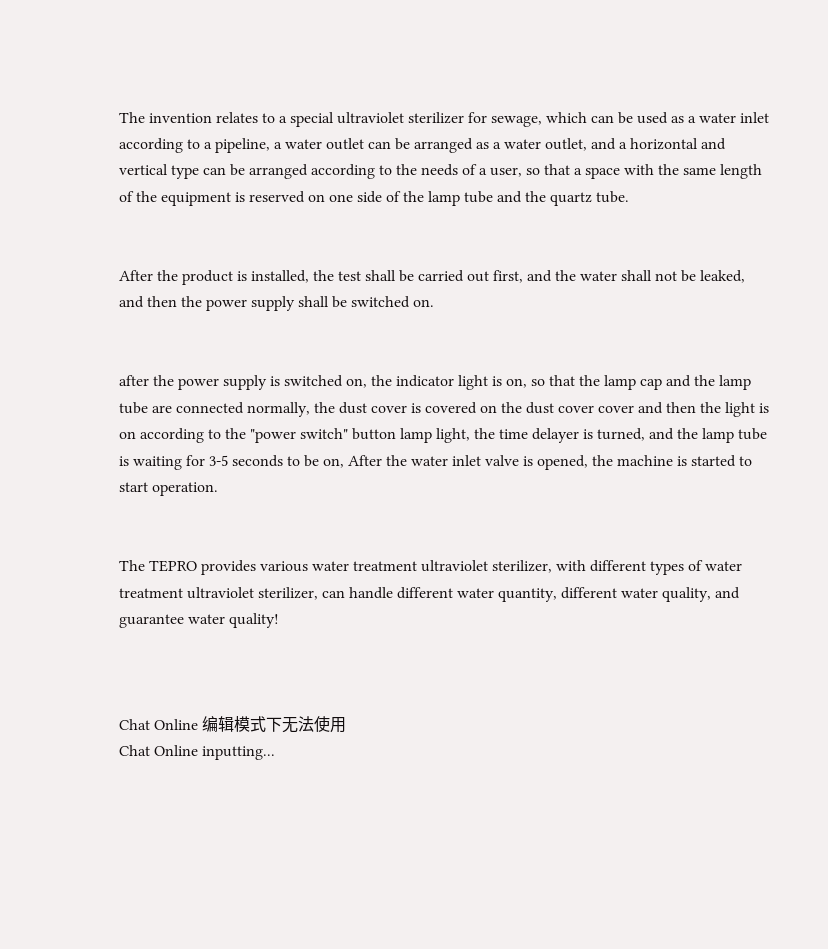The invention relates to a special ultraviolet sterilizer for sewage, which can be used as a water inlet according to a pipeline, a water outlet can be arranged as a water outlet, and a horizontal and vertical type can be arranged according to the needs of a user, so that a space with the same length of the equipment is reserved on one side of the lamp tube and the quartz tube.


After the product is installed, the test shall be carried out first, and the water shall not be leaked, and then the power supply shall be switched on.


after the power supply is switched on, the indicator light is on, so that the lamp cap and the lamp tube are connected normally, the dust cover is covered on the dust cover cover and then the light is on according to the "power switch" button lamp light, the time delayer is turned, and the lamp tube is waiting for 3-5 seconds to be on, After the water inlet valve is opened, the machine is started to start operation.


The TEPRO provides various water treatment ultraviolet sterilizer, with different types of water treatment ultraviolet sterilizer, can handle different water quantity, different water quality, and guarantee water quality!



Chat Online 编辑模式下无法使用
Chat Online inputting...